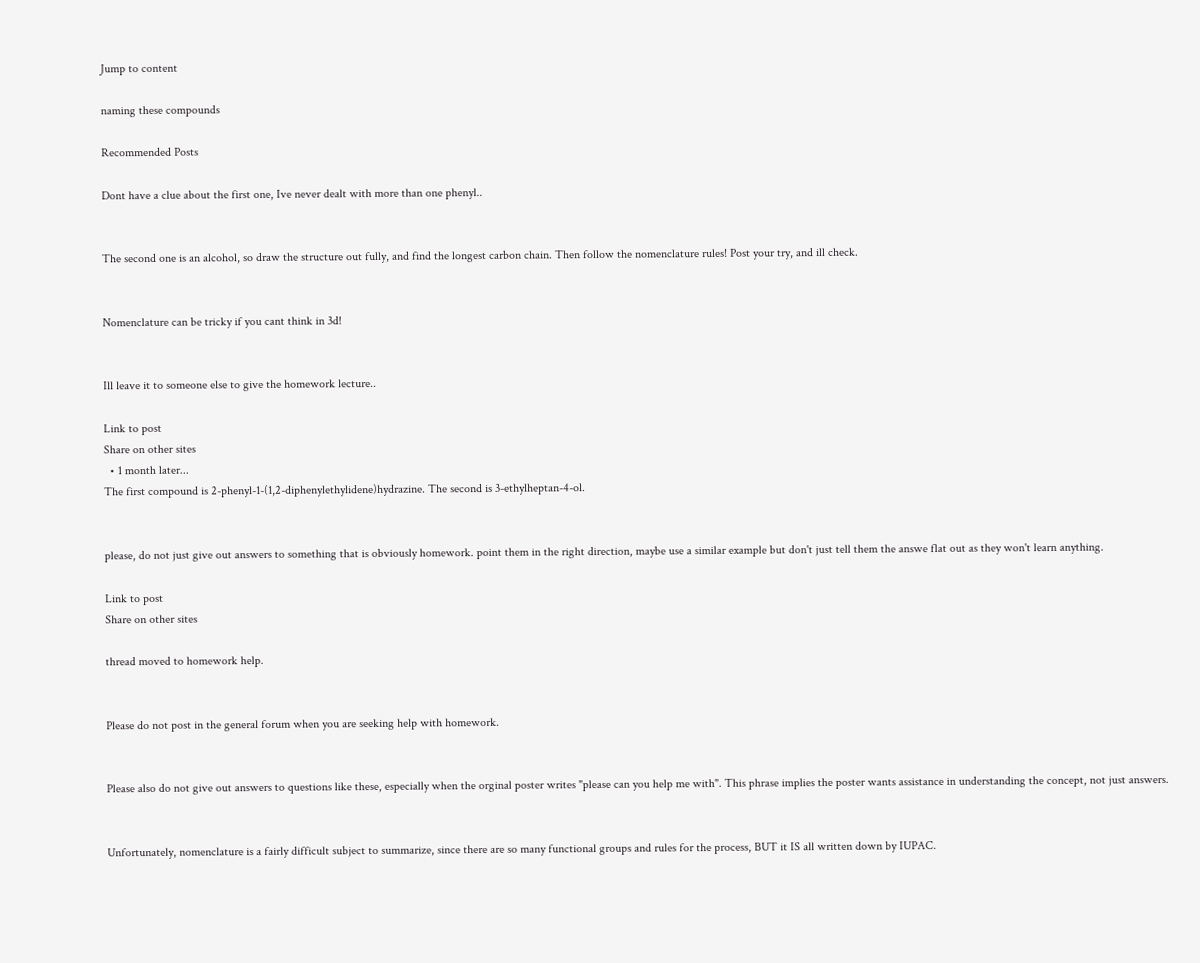Jump to content

naming these compounds

Recommended Posts

Dont have a clue about the first one, Ive never dealt with more than one phenyl..


The second one is an alcohol, so draw the structure out fully, and find the longest carbon chain. Then follow the nomenclature rules! Post your try, and ill check.


Nomenclature can be tricky if you cant think in 3d!


Ill leave it to someone else to give the homework lecture..

Link to post
Share on other sites
  • 1 month later...
The first compound is 2-phenyl-1-(1,2-diphenylethylidene)hydrazine. The second is 3-ethylheptan-4-ol.


please, do not just give out answers to something that is obviously homework. point them in the right direction, maybe use a similar example but don't just tell them the answe flat out as they won't learn anything.

Link to post
Share on other sites

thread moved to homework help.


Please do not post in the general forum when you are seeking help with homework.


Please also do not give out answers to questions like these, especially when the orginal poster writes "please can you help me with". This phrase implies the poster wants assistance in understanding the concept, not just answers.


Unfortunately, nomenclature is a fairly difficult subject to summarize, since there are so many functional groups and rules for the process, BUT it IS all written down by IUPAC.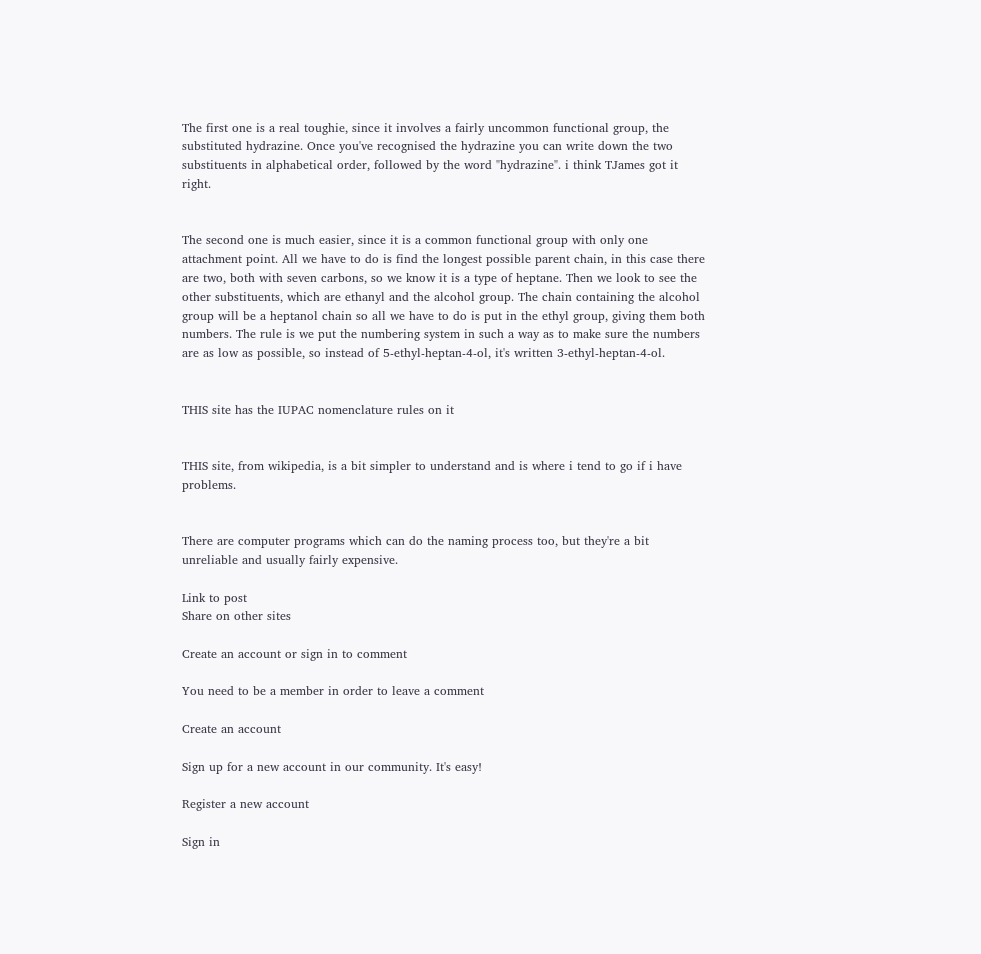The first one is a real toughie, since it involves a fairly uncommon functional group, the substituted hydrazine. Once you've recognised the hydrazine you can write down the two substituents in alphabetical order, followed by the word "hydrazine". i think TJames got it right.


The second one is much easier, since it is a common functional group with only one attachment point. All we have to do is find the longest possible parent chain, in this case there are two, both with seven carbons, so we know it is a type of heptane. Then we look to see the other substituents, which are ethanyl and the alcohol group. The chain containing the alcohol group will be a heptanol chain so all we have to do is put in the ethyl group, giving them both numbers. The rule is we put the numbering system in such a way as to make sure the numbers are as low as possible, so instead of 5-ethyl-heptan-4-ol, it's written 3-ethyl-heptan-4-ol.


THIS site has the IUPAC nomenclature rules on it


THIS site, from wikipedia, is a bit simpler to understand and is where i tend to go if i have problems.


There are computer programs which can do the naming process too, but they're a bit unreliable and usually fairly expensive.

Link to post
Share on other sites

Create an account or sign in to comment

You need to be a member in order to leave a comment

Create an account

Sign up for a new account in our community. It's easy!

Register a new account

Sign in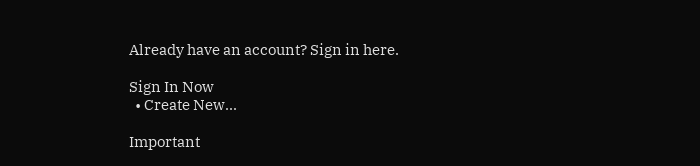Already have an account? Sign in here.

Sign In Now
  • Create New...

Important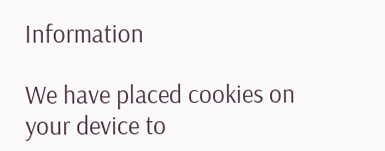Information

We have placed cookies on your device to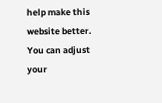help make this website better. You can adjust your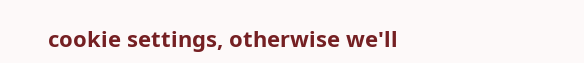cookie settings, otherwise we'll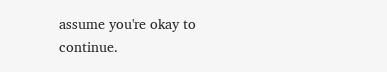assume you're okay to continue.